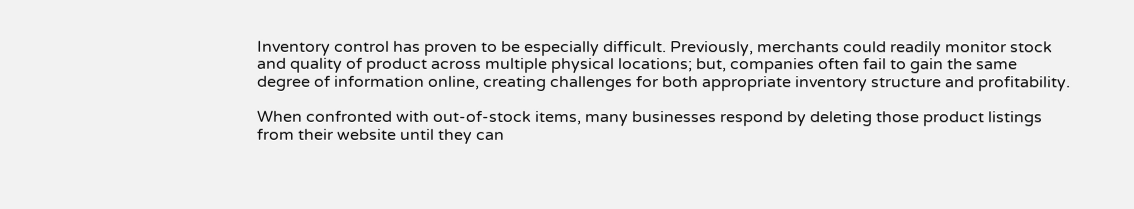Inventory control has proven to be especially difficult. Previously, merchants could readily monitor stock and quality of product across multiple physical locations; but, companies often fail to gain the same degree of information online, creating challenges for both appropriate inventory structure and profitability.

When confronted with out-of-stock items, many businesses respond by deleting those product listings from their website until they can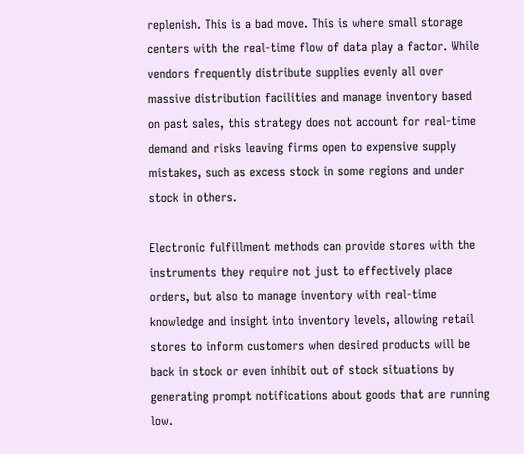replenish. This is a bad move. This is where small storage centers with the real-time flow of data play a factor. While vendors frequently distribute supplies evenly all over massive distribution facilities and manage inventory based on past sales, this strategy does not account for real-time demand and risks leaving firms open to expensive supply mistakes, such as excess stock in some regions and under stock in others.

Electronic fulfillment methods can provide stores with the instruments they require not just to effectively place orders, but also to manage inventory with real-time knowledge and insight into inventory levels, allowing retail stores to inform customers when desired products will be back in stock or even inhibit out of stock situations by generating prompt notifications about goods that are running low.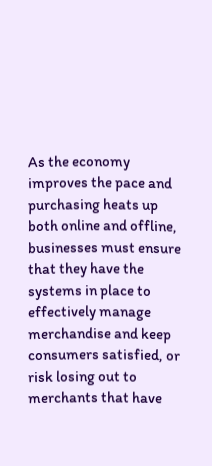As the economy improves the pace and purchasing heats up both online and offline, businesses must ensure that they have the systems in place to effectively manage merchandise and keep consumers satisfied, or risk losing out to merchants that have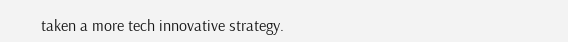taken a more tech innovative strategy.